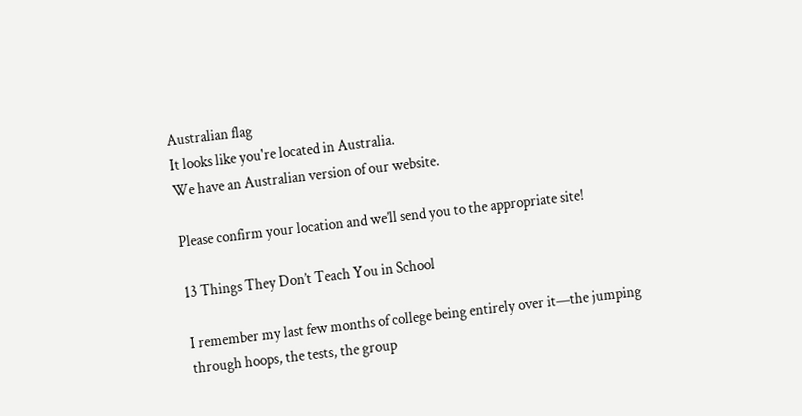Australian flag
It looks like you're located in Australia.
We have an Australian version of our website.

Please confirm your location and we’ll send you to the appropriate site!

13 Things They Don’t Teach You in School

I remember my last few months of college being entirely over it—the jumping through hoops, the tests, the group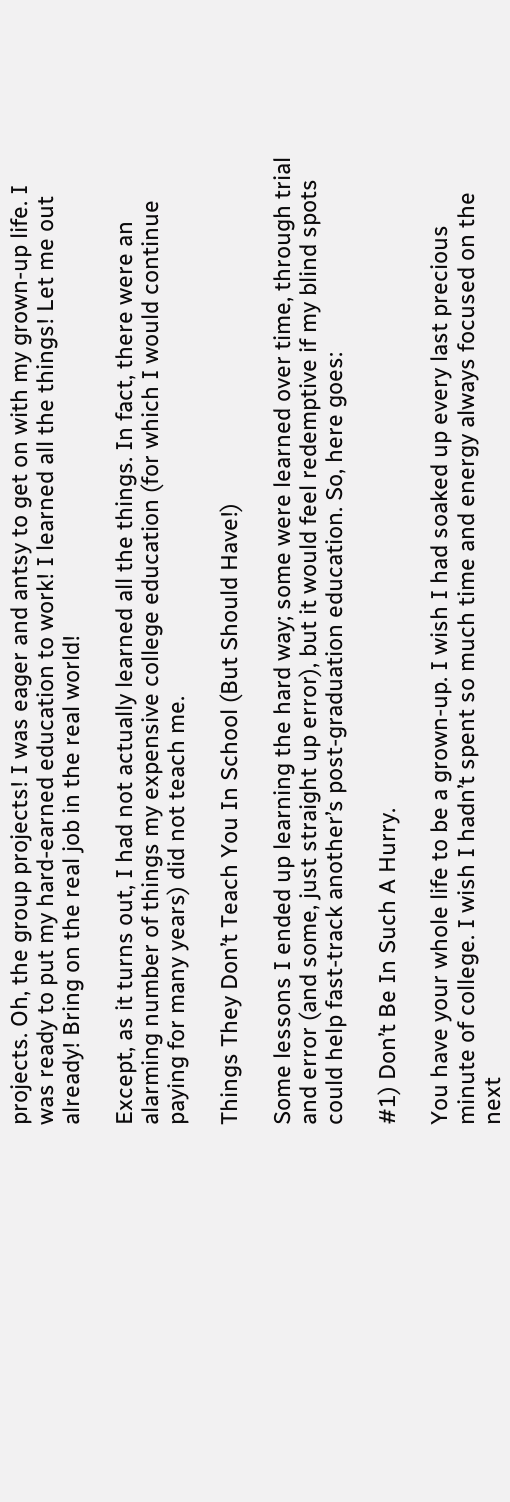projects. Oh, the group projects! I was eager and antsy to get on with my grown-up life. I was ready to put my hard-earned education to work! I learned all the things! Let me out already! Bring on the real job in the real world!

Except, as it turns out, I had not actually learned all the things. In fact, there were an alarming number of things my expensive college education (for which I would continue paying for many years) did not teach me.

Things They Don’t Teach You In School (But Should Have!)

Some lessons I ended up learning the hard way; some were learned over time, through trial and error (and some, just straight up error), but it would feel redemptive if my blind spots could help fast-track another’s post-graduation education. So, here goes:

#1) Don’t Be In Such A Hurry.

You have your whole life to be a grown-up. I wish I had soaked up every last precious minute of college. I wish I hadn’t spent so much time and energy always focused on the next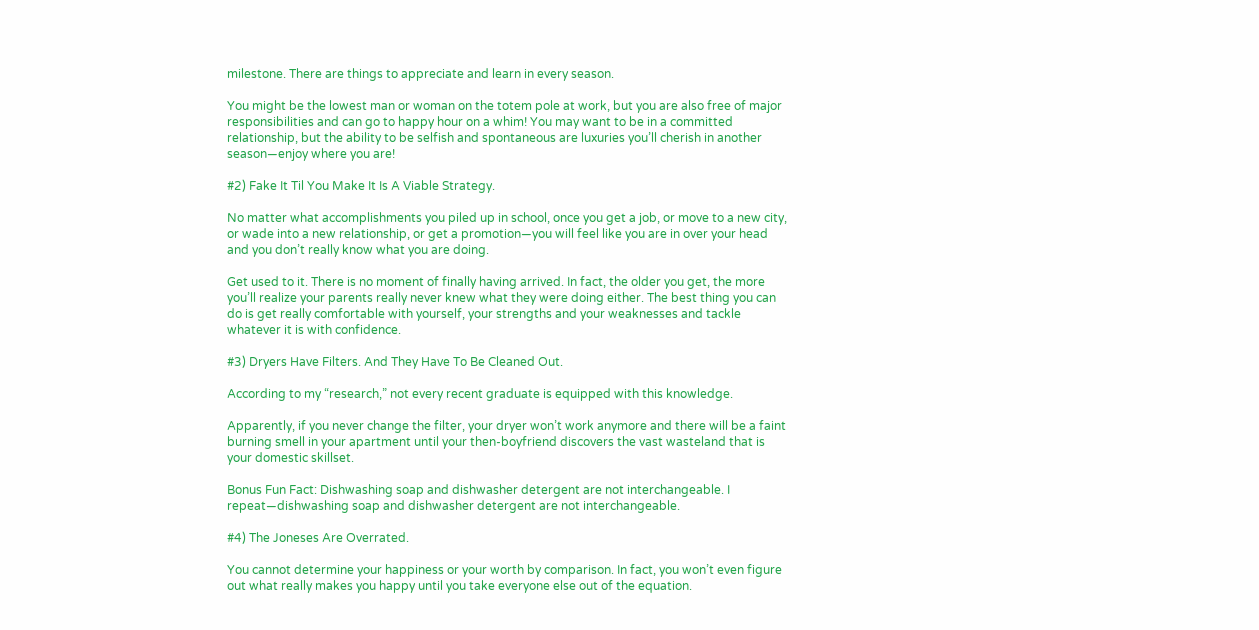milestone. There are things to appreciate and learn in every season.

You might be the lowest man or woman on the totem pole at work, but you are also free of major responsibilities and can go to happy hour on a whim! You may want to be in a committed relationship, but the ability to be selfish and spontaneous are luxuries you’ll cherish in another season—enjoy where you are!

#2) Fake It Til You Make It Is A Viable Strategy.

No matter what accomplishments you piled up in school, once you get a job, or move to a new city, or wade into a new relationship, or get a promotion—you will feel like you are in over your head and you don’t really know what you are doing.

Get used to it. There is no moment of finally having arrived. In fact, the older you get, the more you’ll realize your parents really never knew what they were doing either. The best thing you can do is get really comfortable with yourself, your strengths and your weaknesses and tackle whatever it is with confidence.

#3) Dryers Have Filters. And They Have To Be Cleaned Out.

According to my “research,” not every recent graduate is equipped with this knowledge.

Apparently, if you never change the filter, your dryer won’t work anymore and there will be a faint burning smell in your apartment until your then-boyfriend discovers the vast wasteland that is your domestic skillset.

Bonus Fun Fact: Dishwashing soap and dishwasher detergent are not interchangeable. I repeat—dishwashing soap and dishwasher detergent are not interchangeable.

#4) The Joneses Are Overrated.

You cannot determine your happiness or your worth by comparison. In fact, you won’t even figure out what really makes you happy until you take everyone else out of the equation.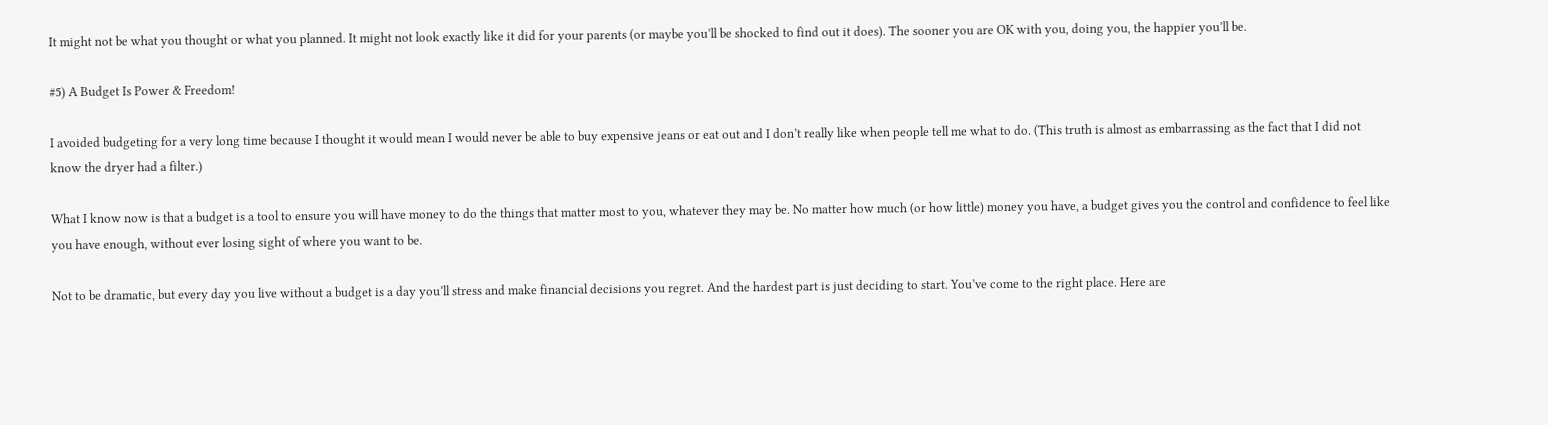It might not be what you thought or what you planned. It might not look exactly like it did for your parents (or maybe you’ll be shocked to find out it does). The sooner you are OK with you, doing you, the happier you’ll be.

#5) A Budget Is Power & Freedom!

I avoided budgeting for a very long time because I thought it would mean I would never be able to buy expensive jeans or eat out and I don’t really like when people tell me what to do. (This truth is almost as embarrassing as the fact that I did not know the dryer had a filter.)

What I know now is that a budget is a tool to ensure you will have money to do the things that matter most to you, whatever they may be. No matter how much (or how little) money you have, a budget gives you the control and confidence to feel like you have enough, without ever losing sight of where you want to be.

Not to be dramatic, but every day you live without a budget is a day you’ll stress and make financial decisions you regret. And the hardest part is just deciding to start. You’ve come to the right place. Here are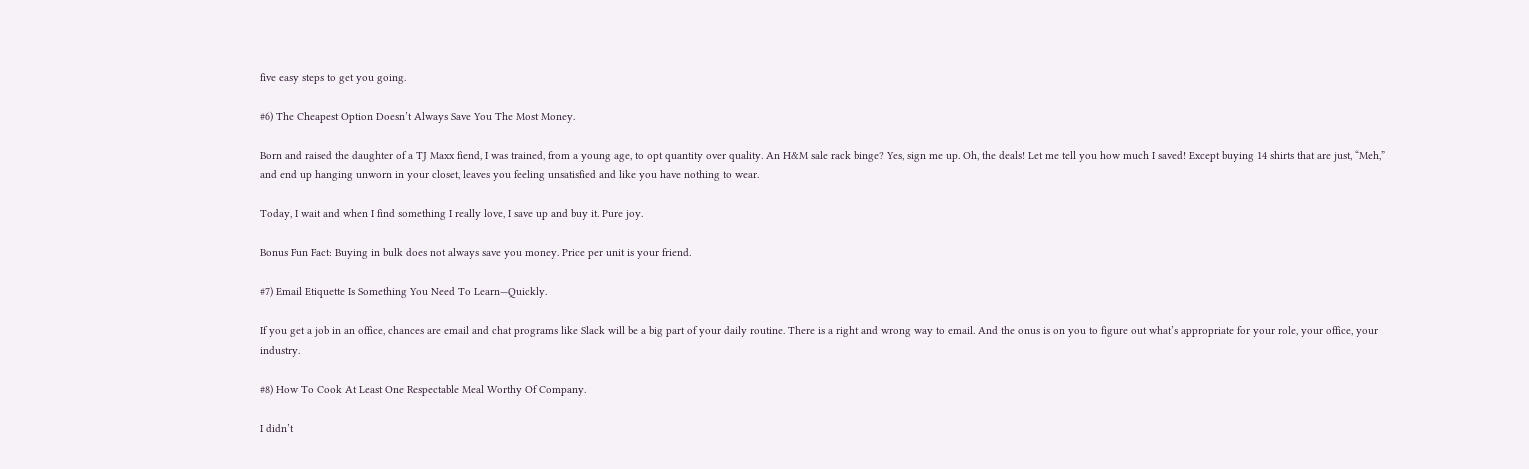five easy steps to get you going.

#6) The Cheapest Option Doesn’t Always Save You The Most Money.

Born and raised the daughter of a TJ Maxx fiend, I was trained, from a young age, to opt quantity over quality. An H&M sale rack binge? Yes, sign me up. Oh, the deals! Let me tell you how much I saved! Except buying 14 shirts that are just, “Meh,” and end up hanging unworn in your closet, leaves you feeling unsatisfied and like you have nothing to wear.

Today, I wait and when I find something I really love, I save up and buy it. Pure joy.

Bonus Fun Fact: Buying in bulk does not always save you money. Price per unit is your friend.

#7) Email Etiquette Is Something You Need To Learn—Quickly.

If you get a job in an office, chances are email and chat programs like Slack will be a big part of your daily routine. There is a right and wrong way to email. And the onus is on you to figure out what’s appropriate for your role, your office, your industry.

#8) How To Cook At Least One Respectable Meal Worthy Of Company.

I didn’t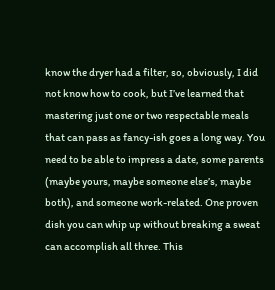know the dryer had a filter, so, obviously, I did not know how to cook, but I’ve learned that mastering just one or two respectable meals that can pass as fancy-ish goes a long way. You need to be able to impress a date, some parents (maybe yours, maybe someone else’s, maybe both), and someone work-related. One proven dish you can whip up without breaking a sweat can accomplish all three. This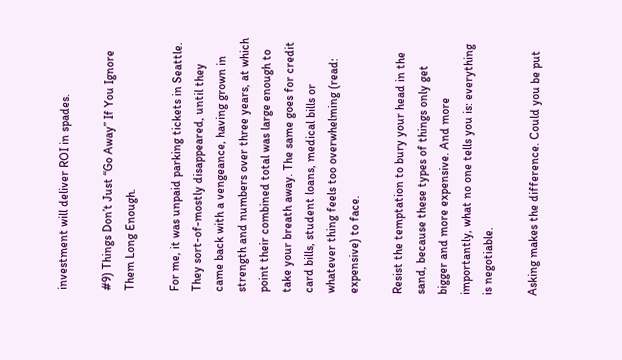investment will deliver ROI in spades.

#9) Things Don’t Just “Go Away” If You Ignore Them Long Enough.

For me, it was unpaid parking tickets in Seattle. They sort-of-mostly disappeared, until they came back with a vengeance, having grown in strength and numbers over three years, at which point their combined total was large enough to take your breath away. The same goes for credit card bills, student loans, medical bills or whatever thing feels too overwhelming (read: expensive) to face.

Resist the temptation to bury your head in the sand, because these types of things only get bigger and more expensive. And more importantly, what no one tells you is: everything is negotiable.

Asking makes the difference. Could you be put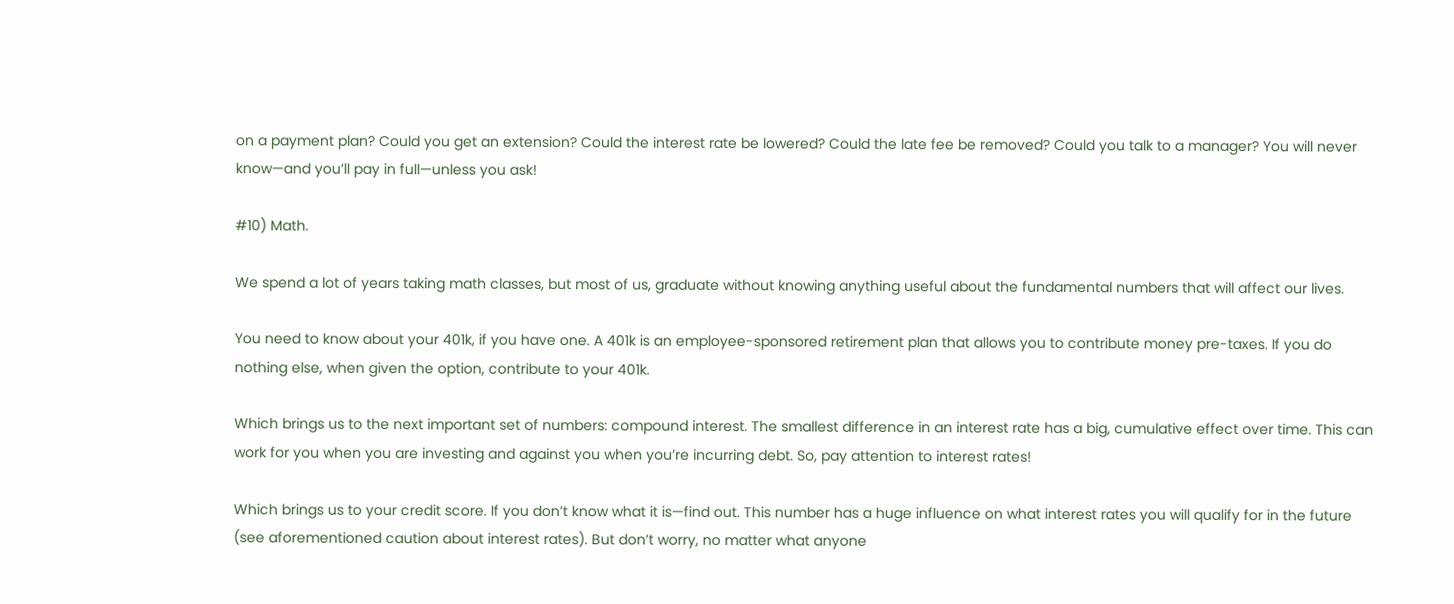on a payment plan? Could you get an extension? Could the interest rate be lowered? Could the late fee be removed? Could you talk to a manager? You will never know—and you’ll pay in full—unless you ask!

#10) Math.

We spend a lot of years taking math classes, but most of us, graduate without knowing anything useful about the fundamental numbers that will affect our lives.

You need to know about your 401k, if you have one. A 401k is an employee-sponsored retirement plan that allows you to contribute money pre-taxes. If you do nothing else, when given the option, contribute to your 401k.

Which brings us to the next important set of numbers: compound interest. The smallest difference in an interest rate has a big, cumulative effect over time. This can work for you when you are investing and against you when you’re incurring debt. So, pay attention to interest rates!

Which brings us to your credit score. If you don’t know what it is—find out. This number has a huge influence on what interest rates you will qualify for in the future (see aforementioned caution about interest rates). But don’t worry, no matter what anyone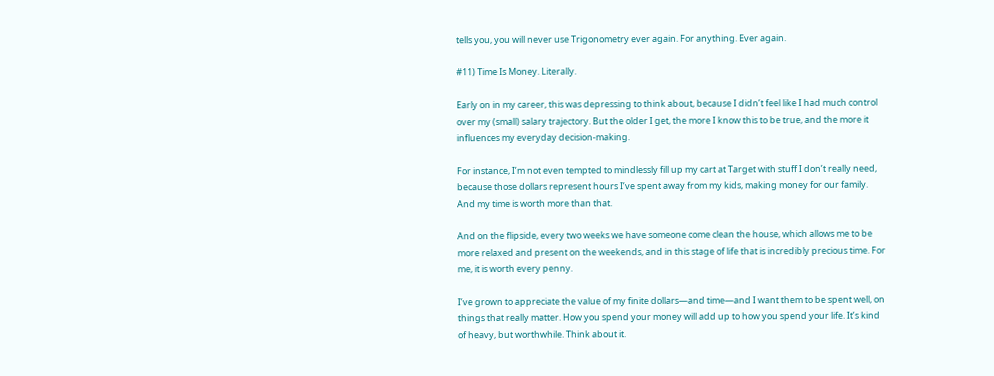tells you, you will never use Trigonometry ever again. For anything. Ever again.

#11) Time Is Money. Literally.

Early on in my career, this was depressing to think about, because I didn’t feel like I had much control over my (small) salary trajectory. But the older I get, the more I know this to be true, and the more it influences my everyday decision-making.

For instance, I’m not even tempted to mindlessly fill up my cart at Target with stuff I don’t really need, because those dollars represent hours I’ve spent away from my kids, making money for our family. And my time is worth more than that.

And on the flipside, every two weeks we have someone come clean the house, which allows me to be more relaxed and present on the weekends, and in this stage of life that is incredibly precious time. For me, it is worth every penny.

I’ve grown to appreciate the value of my finite dollars—and time—and I want them to be spent well, on things that really matter. How you spend your money will add up to how you spend your life. It’s kind of heavy, but worthwhile. Think about it.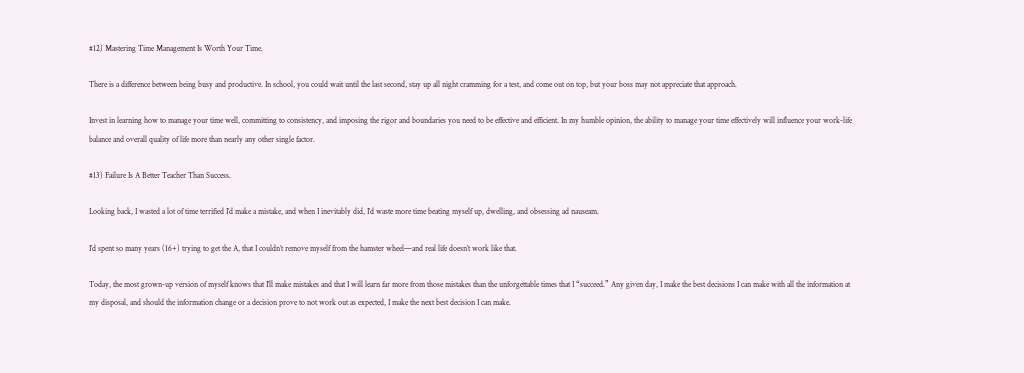#12) Mastering Time Management Is Worth Your Time.

There is a difference between being busy and productive. In school, you could wait until the last second, stay up all night cramming for a test, and come out on top, but your boss may not appreciate that approach.

Invest in learning how to manage your time well, committing to consistency, and imposing the rigor and boundaries you need to be effective and efficient. In my humble opinion, the ability to manage your time effectively will influence your work-life balance and overall quality of life more than nearly any other single factor.

#13) Failure Is A Better Teacher Than Success.

Looking back, I wasted a lot of time terrified I’d make a mistake, and when I inevitably did, I’d waste more time beating myself up, dwelling, and obsessing ad nauseam.

I’d spent so many years (16+) trying to get the A, that I couldn’t remove myself from the hamster wheel—and real life doesn’t work like that.

Today, the most grown-up version of myself knows that I’ll make mistakes and that I will learn far more from those mistakes than the unforgettable times that I “succeed.” Any given day, I make the best decisions I can make with all the information at my disposal, and should the information change or a decision prove to not work out as expected, I make the next best decision I can make.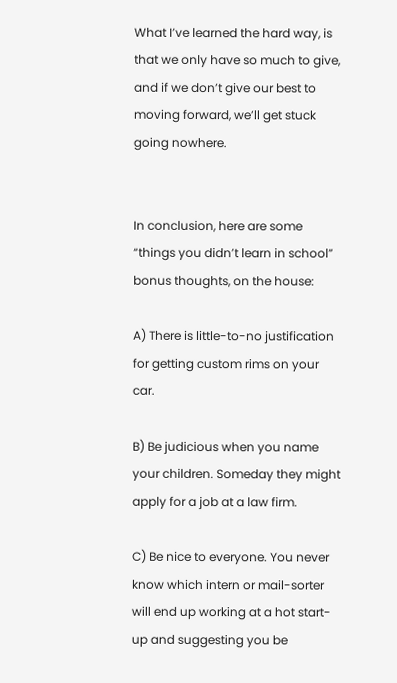What I’ve learned the hard way, is that we only have so much to give, and if we don’t give our best to moving forward, we’ll get stuck going nowhere.


In conclusion, here are some “things you didn’t learn in school” bonus thoughts, on the house:

A) There is little-to-no justification for getting custom rims on your car.

B) Be judicious when you name your children. Someday they might apply for a job at a law firm.

C) Be nice to everyone. You never know which intern or mail-sorter will end up working at a hot start-up and suggesting you be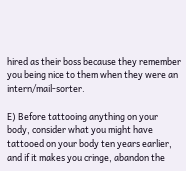hired as their boss because they remember you being nice to them when they were an intern/mail-sorter.

E) Before tattooing anything on your body, consider what you might have tattooed on your body ten years earlier, and if it makes you cringe, abandon the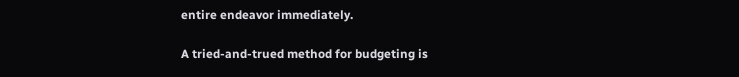entire endeavor immediately.

A tried-and-trued method for budgeting is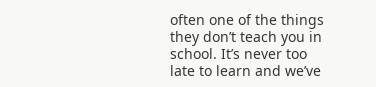often one of the things they don’t teach you in school. It’s never too late to learn and we’ve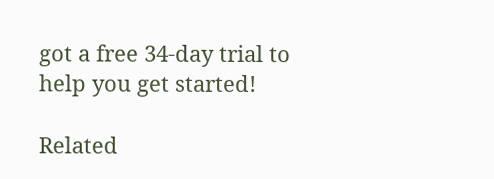got a free 34-day trial to help you get started!

Related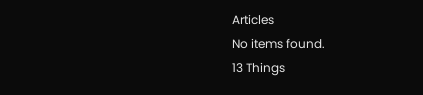Articles
No items found.
13 Things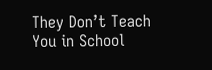They Don’t Teach You in School